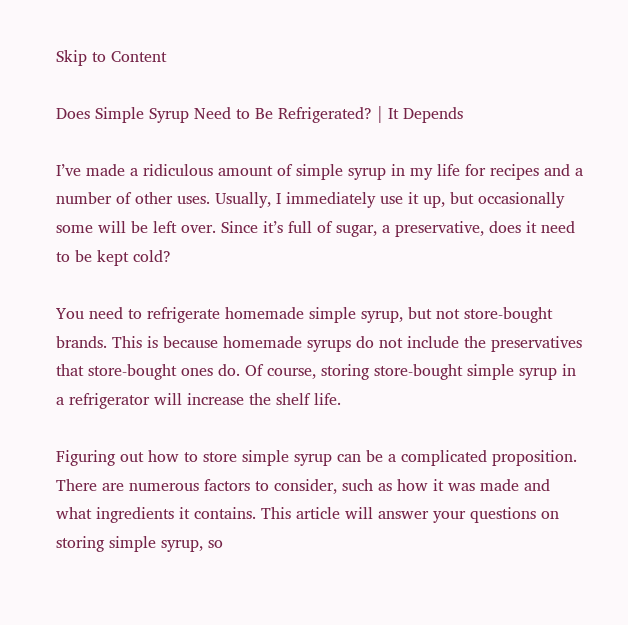Skip to Content

Does Simple Syrup Need to Be Refrigerated? | It Depends

I’ve made a ridiculous amount of simple syrup in my life for recipes and a number of other uses. Usually, I immediately use it up, but occasionally some will be left over. Since it’s full of sugar, a preservative, does it need to be kept cold?

You need to refrigerate homemade simple syrup, but not store-bought brands. This is because homemade syrups do not include the preservatives that store-bought ones do. Of course, storing store-bought simple syrup in a refrigerator will increase the shelf life.

Figuring out how to store simple syrup can be a complicated proposition. There are numerous factors to consider, such as how it was made and what ingredients it contains. This article will answer your questions on storing simple syrup, so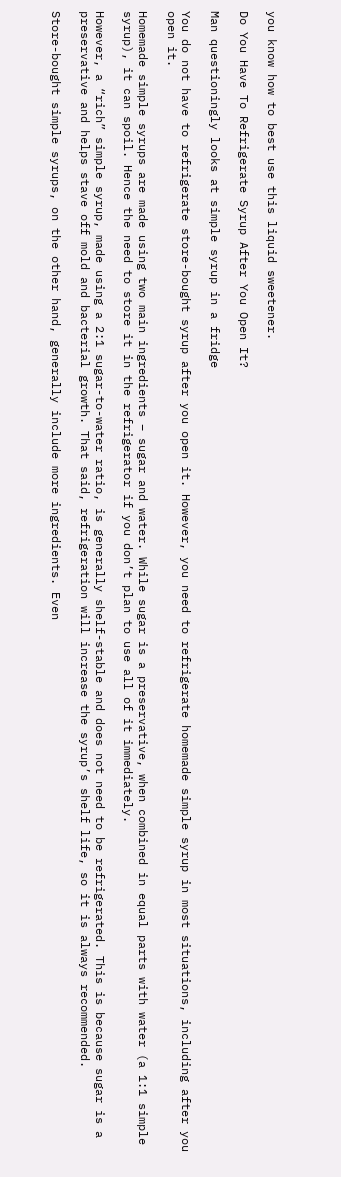you know how to best use this liquid sweetener.

Do You Have To Refrigerate Syrup After You Open It?

Man questioningly looks at simple syrup in a fridge

You do not have to refrigerate store-bought syrup after you open it. However, you need to refrigerate homemade simple syrup in most situations, including after you open it.

Homemade simple syrups are made using two main ingredients – sugar and water. While sugar is a preservative, when combined in equal parts with water (a 1:1 simple syrup), it can spoil. Hence the need to store it in the refrigerator if you don’t plan to use all of it immediately.

However, a “rich” simple syrup, made using a 2:1 sugar-to-water ratio, is generally shelf-stable and does not need to be refrigerated. This is because sugar is a preservative and helps stave off mold and bacterial growth. That said, refrigeration will increase the syrup’s shelf life, so it is always recommended.

Store-bought simple syrups, on the other hand, generally include more ingredients. Even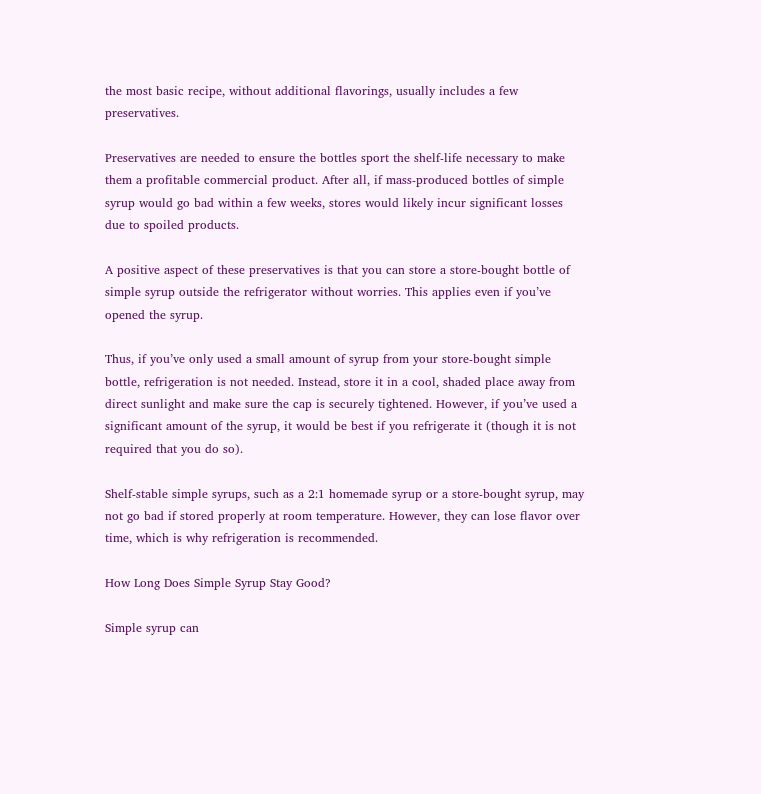the most basic recipe, without additional flavorings, usually includes a few preservatives.

Preservatives are needed to ensure the bottles sport the shelf-life necessary to make them a profitable commercial product. After all, if mass-produced bottles of simple syrup would go bad within a few weeks, stores would likely incur significant losses due to spoiled products.

A positive aspect of these preservatives is that you can store a store-bought bottle of simple syrup outside the refrigerator without worries. This applies even if you’ve opened the syrup.

Thus, if you’ve only used a small amount of syrup from your store-bought simple bottle, refrigeration is not needed. Instead, store it in a cool, shaded place away from direct sunlight and make sure the cap is securely tightened. However, if you’ve used a significant amount of the syrup, it would be best if you refrigerate it (though it is not required that you do so).

Shelf-stable simple syrups, such as a 2:1 homemade syrup or a store-bought syrup, may not go bad if stored properly at room temperature. However, they can lose flavor over time, which is why refrigeration is recommended.

How Long Does Simple Syrup Stay Good?

Simple syrup can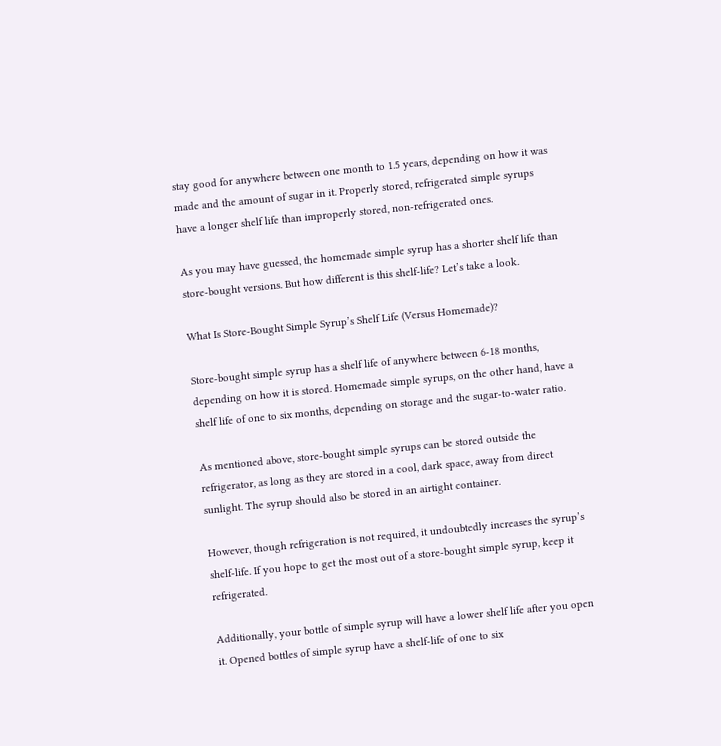stay good for anywhere between one month to 1.5 years, depending on how it was made and the amount of sugar in it. Properly stored, refrigerated simple syrups have a longer shelf life than improperly stored, non-refrigerated ones.

As you may have guessed, the homemade simple syrup has a shorter shelf life than store-bought versions. But how different is this shelf-life? Let’s take a look.

What Is Store-Bought Simple Syrup’s Shelf Life (Versus Homemade)?

Store-bought simple syrup has a shelf life of anywhere between 6-18 months, depending on how it is stored. Homemade simple syrups, on the other hand, have a shelf life of one to six months, depending on storage and the sugar-to-water ratio.

As mentioned above, store-bought simple syrups can be stored outside the refrigerator, as long as they are stored in a cool, dark space, away from direct sunlight. The syrup should also be stored in an airtight container.

However, though refrigeration is not required, it undoubtedly increases the syrup’s shelf-life. If you hope to get the most out of a store-bought simple syrup, keep it refrigerated.

Additionally, your bottle of simple syrup will have a lower shelf life after you open it. Opened bottles of simple syrup have a shelf-life of one to six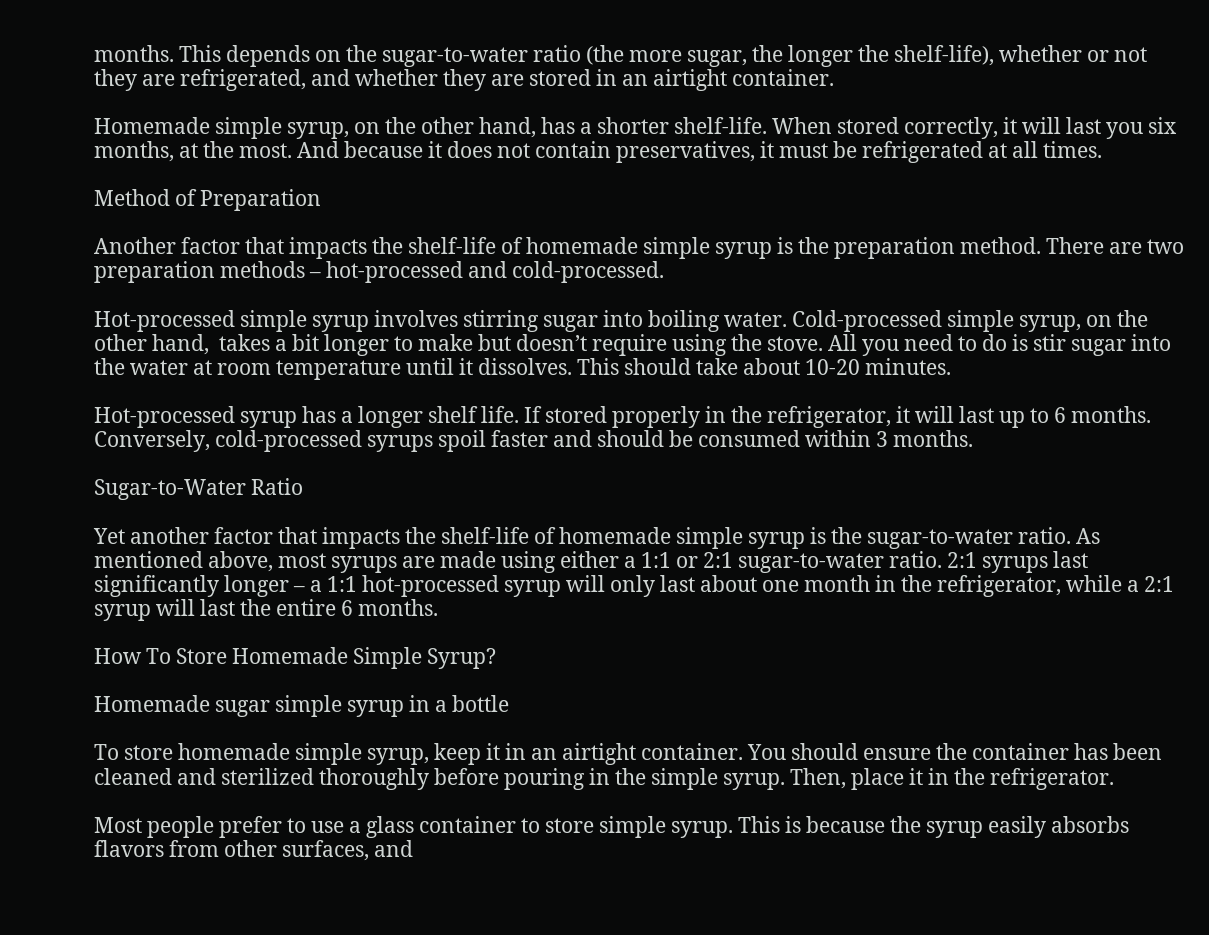months. This depends on the sugar-to-water ratio (the more sugar, the longer the shelf-life), whether or not they are refrigerated, and whether they are stored in an airtight container.

Homemade simple syrup, on the other hand, has a shorter shelf-life. When stored correctly, it will last you six months, at the most. And because it does not contain preservatives, it must be refrigerated at all times.

Method of Preparation

Another factor that impacts the shelf-life of homemade simple syrup is the preparation method. There are two preparation methods – hot-processed and cold-processed.

Hot-processed simple syrup involves stirring sugar into boiling water. Cold-processed simple syrup, on the other hand,  takes a bit longer to make but doesn’t require using the stove. All you need to do is stir sugar into the water at room temperature until it dissolves. This should take about 10-20 minutes.

Hot-processed syrup has a longer shelf life. If stored properly in the refrigerator, it will last up to 6 months. Conversely, cold-processed syrups spoil faster and should be consumed within 3 months.

Sugar-to-Water Ratio

Yet another factor that impacts the shelf-life of homemade simple syrup is the sugar-to-water ratio. As mentioned above, most syrups are made using either a 1:1 or 2:1 sugar-to-water ratio. 2:1 syrups last significantly longer – a 1:1 hot-processed syrup will only last about one month in the refrigerator, while a 2:1 syrup will last the entire 6 months.

How To Store Homemade Simple Syrup?

Homemade sugar simple syrup in a bottle

To store homemade simple syrup, keep it in an airtight container. You should ensure the container has been cleaned and sterilized thoroughly before pouring in the simple syrup. Then, place it in the refrigerator.

Most people prefer to use a glass container to store simple syrup. This is because the syrup easily absorbs flavors from other surfaces, and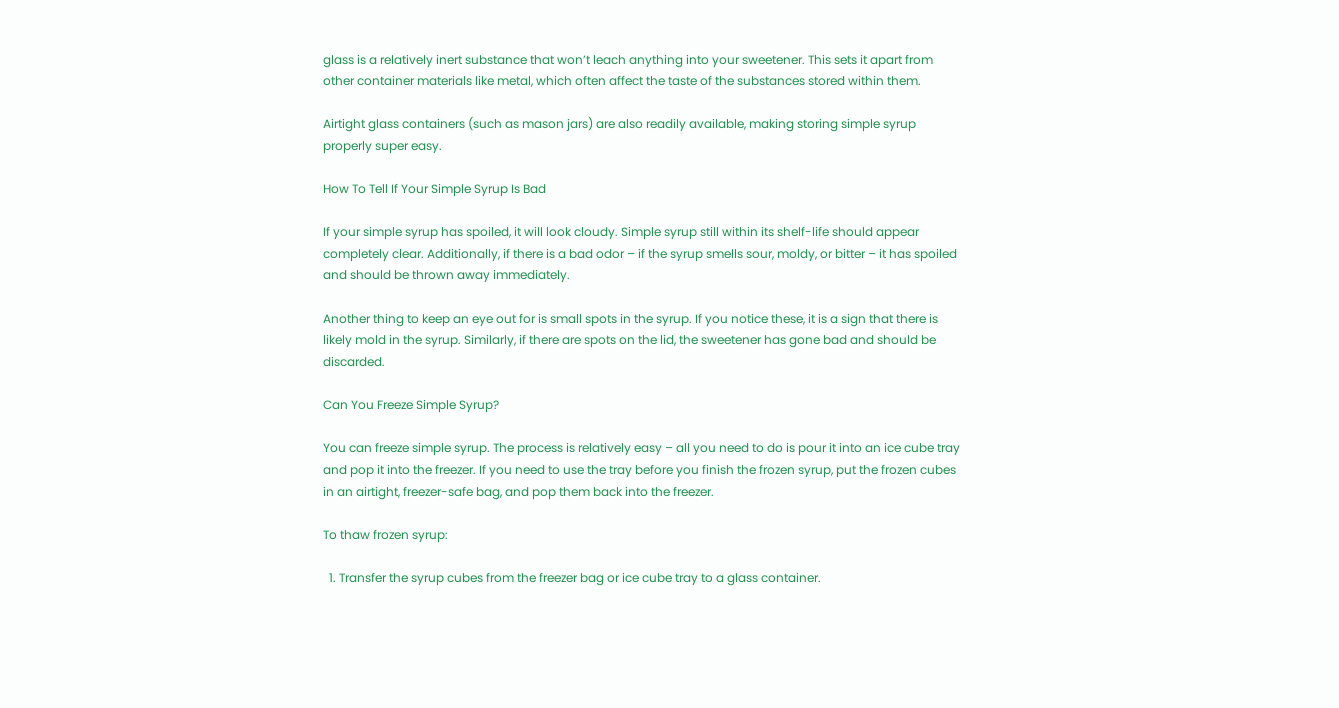glass is a relatively inert substance that won’t leach anything into your sweetener. This sets it apart from other container materials like metal, which often affect the taste of the substances stored within them.

Airtight glass containers (such as mason jars) are also readily available, making storing simple syrup properly super easy.

How To Tell If Your Simple Syrup Is Bad

If your simple syrup has spoiled, it will look cloudy. Simple syrup still within its shelf-life should appear completely clear. Additionally, if there is a bad odor – if the syrup smells sour, moldy, or bitter – it has spoiled and should be thrown away immediately.

Another thing to keep an eye out for is small spots in the syrup. If you notice these, it is a sign that there is likely mold in the syrup. Similarly, if there are spots on the lid, the sweetener has gone bad and should be discarded.

Can You Freeze Simple Syrup?

You can freeze simple syrup. The process is relatively easy – all you need to do is pour it into an ice cube tray and pop it into the freezer. If you need to use the tray before you finish the frozen syrup, put the frozen cubes in an airtight, freezer-safe bag, and pop them back into the freezer.

To thaw frozen syrup:

  1. Transfer the syrup cubes from the freezer bag or ice cube tray to a glass container.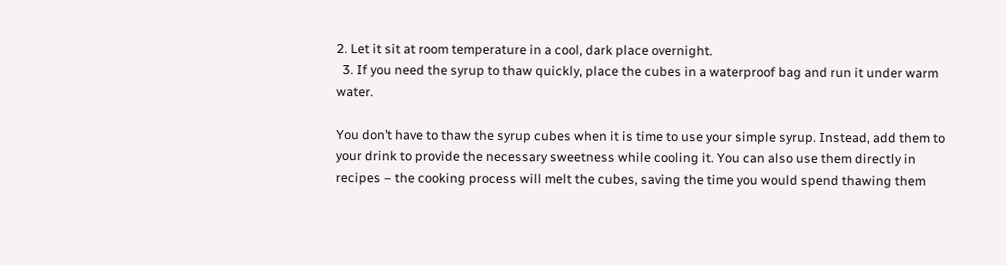2. Let it sit at room temperature in a cool, dark place overnight.
  3. If you need the syrup to thaw quickly, place the cubes in a waterproof bag and run it under warm water.

You don’t have to thaw the syrup cubes when it is time to use your simple syrup. Instead, add them to your drink to provide the necessary sweetness while cooling it. You can also use them directly in recipes – the cooking process will melt the cubes, saving the time you would spend thawing them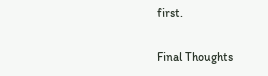first.

Final Thoughts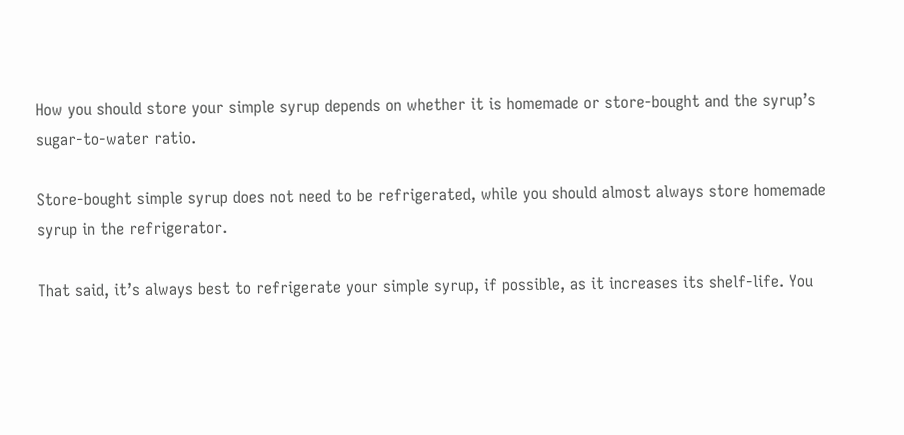How you should store your simple syrup depends on whether it is homemade or store-bought and the syrup’s sugar-to-water ratio.

Store-bought simple syrup does not need to be refrigerated, while you should almost always store homemade syrup in the refrigerator.

That said, it’s always best to refrigerate your simple syrup, if possible, as it increases its shelf-life. You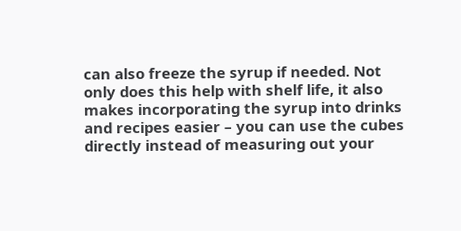can also freeze the syrup if needed. Not only does this help with shelf life, it also makes incorporating the syrup into drinks and recipes easier – you can use the cubes directly instead of measuring out your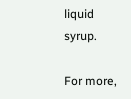liquid syrup.

For more,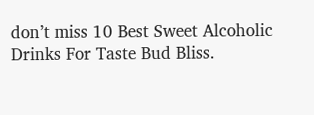don’t miss 10 Best Sweet Alcoholic Drinks For Taste Bud Bliss.